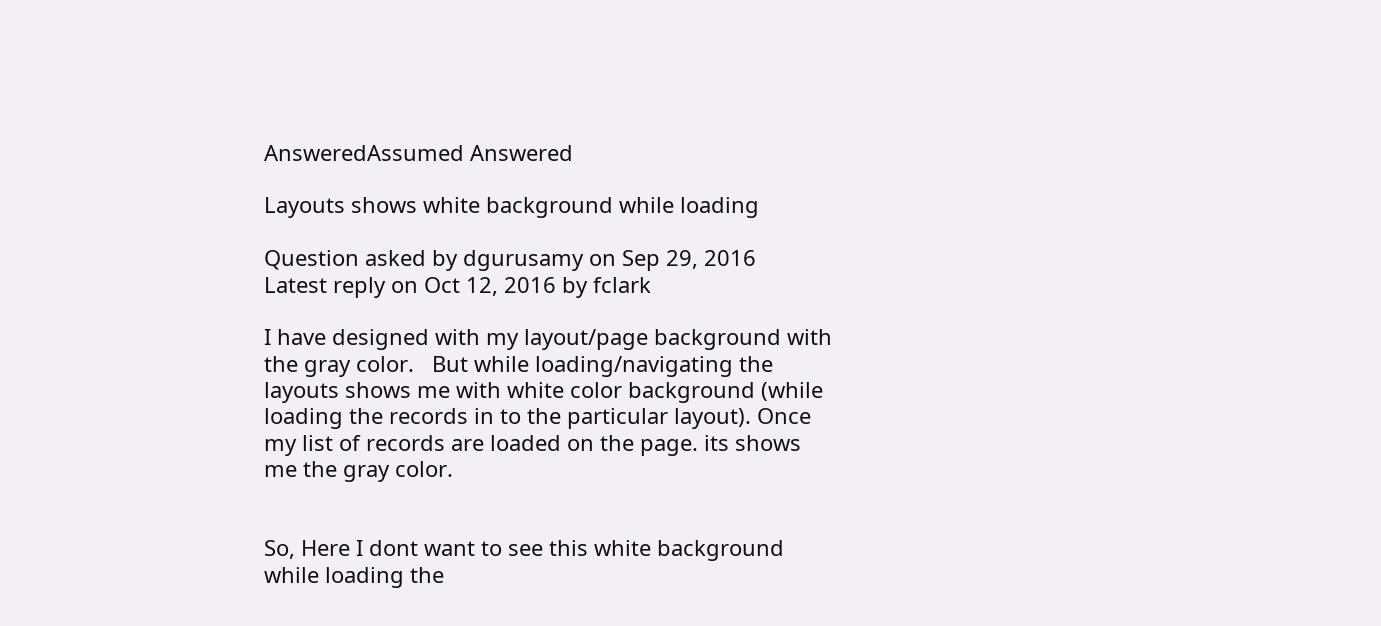AnsweredAssumed Answered

Layouts shows white background while loading

Question asked by dgurusamy on Sep 29, 2016
Latest reply on Oct 12, 2016 by fclark

I have designed with my layout/page background with the gray color.   But while loading/navigating the layouts shows me with white color background (while loading the records in to the particular layout). Once my list of records are loaded on the page. its shows me the gray color.


So, Here I dont want to see this white background while loading the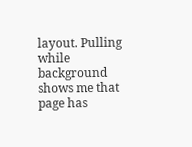layout. Pulling while background shows me that page has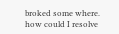broked some where. how could I resolve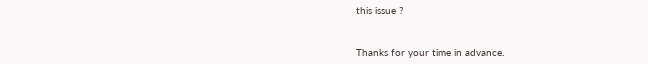this issue ?


Thanks for your time in advance.